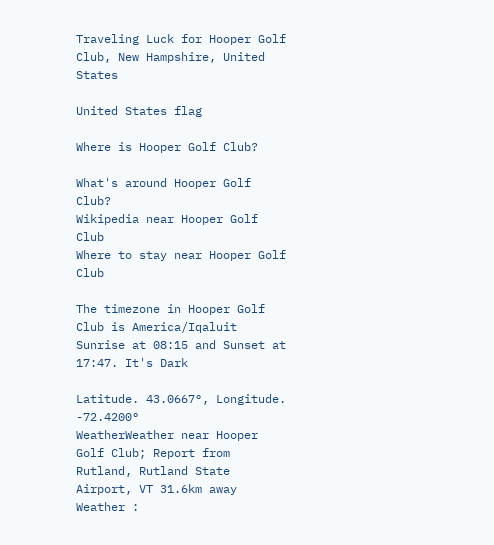Traveling Luck for Hooper Golf Club, New Hampshire, United States

United States flag

Where is Hooper Golf Club?

What's around Hooper Golf Club?
Wikipedia near Hooper Golf Club
Where to stay near Hooper Golf Club

The timezone in Hooper Golf Club is America/Iqaluit
Sunrise at 08:15 and Sunset at 17:47. It's Dark

Latitude. 43.0667°, Longitude. -72.4200°
WeatherWeather near Hooper Golf Club; Report from Rutland, Rutland State Airport, VT 31.6km away
Weather :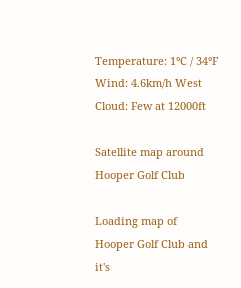Temperature: 1°C / 34°F
Wind: 4.6km/h West
Cloud: Few at 12000ft

Satellite map around Hooper Golf Club

Loading map of Hooper Golf Club and it's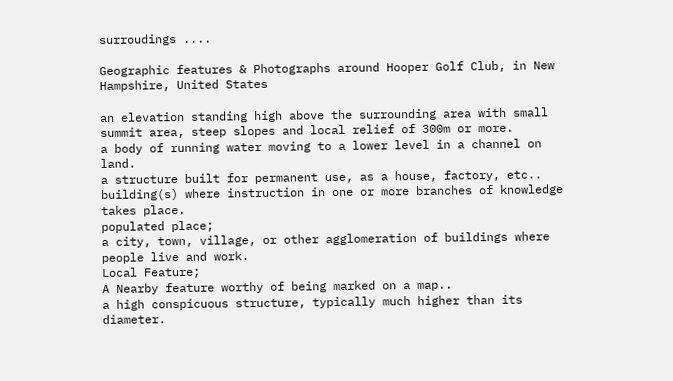surroudings ....

Geographic features & Photographs around Hooper Golf Club, in New Hampshire, United States

an elevation standing high above the surrounding area with small summit area, steep slopes and local relief of 300m or more.
a body of running water moving to a lower level in a channel on land.
a structure built for permanent use, as a house, factory, etc..
building(s) where instruction in one or more branches of knowledge takes place.
populated place;
a city, town, village, or other agglomeration of buildings where people live and work.
Local Feature;
A Nearby feature worthy of being marked on a map..
a high conspicuous structure, typically much higher than its diameter.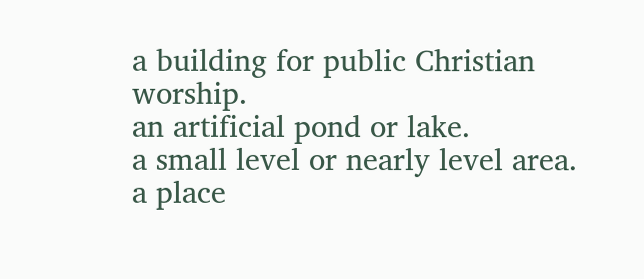a building for public Christian worship.
an artificial pond or lake.
a small level or nearly level area.
a place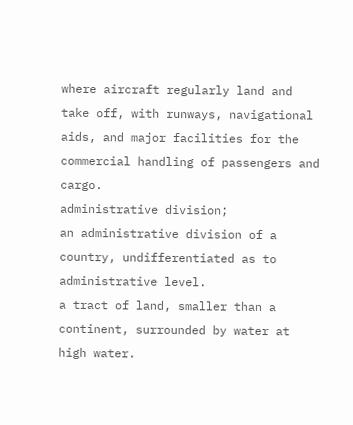where aircraft regularly land and take off, with runways, navigational aids, and major facilities for the commercial handling of passengers and cargo.
administrative division;
an administrative division of a country, undifferentiated as to administrative level.
a tract of land, smaller than a continent, surrounded by water at high water.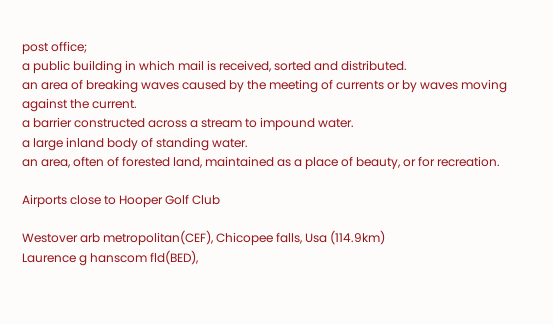post office;
a public building in which mail is received, sorted and distributed.
an area of breaking waves caused by the meeting of currents or by waves moving against the current.
a barrier constructed across a stream to impound water.
a large inland body of standing water.
an area, often of forested land, maintained as a place of beauty, or for recreation.

Airports close to Hooper Golf Club

Westover arb metropolitan(CEF), Chicopee falls, Usa (114.9km)
Laurence g hanscom fld(BED),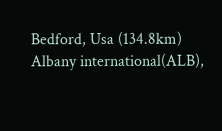Bedford, Usa (134.8km)
Albany international(ALB),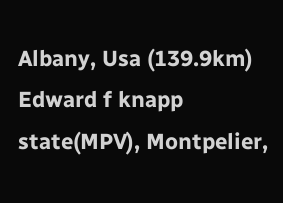Albany, Usa (139.9km)
Edward f knapp state(MPV), Montpelier,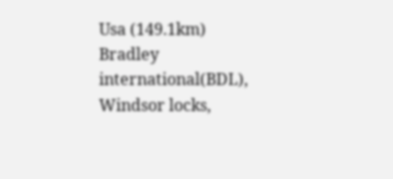Usa (149.1km)
Bradley international(BDL), Windsor locks,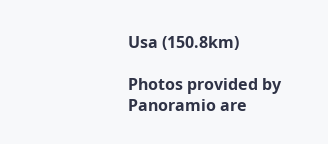Usa (150.8km)

Photos provided by Panoramio are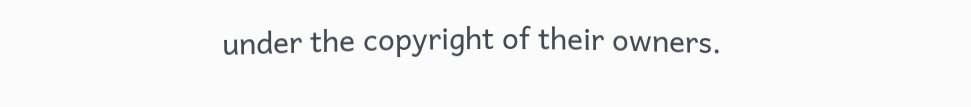under the copyright of their owners.